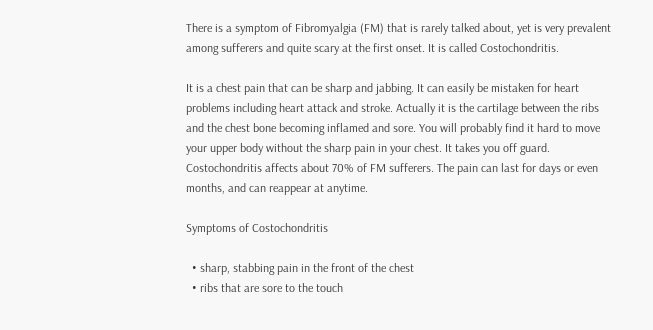There is a symptom of Fibromyalgia (FM) that is rarely talked about, yet is very prevalent among sufferers and quite scary at the first onset. It is called Costochondritis.

It is a chest pain that can be sharp and jabbing. It can easily be mistaken for heart problems including heart attack and stroke. Actually it is the cartilage between the ribs and the chest bone becoming inflamed and sore. You will probably find it hard to move your upper body without the sharp pain in your chest. It takes you off guard. Costochondritis affects about 70% of FM sufferers. The pain can last for days or even months, and can reappear at anytime.

Symptoms of Costochondritis

  • sharp, stabbing pain in the front of the chest
  • ribs that are sore to the touch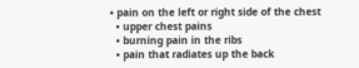• pain on the left or right side of the chest
  • upper chest pains
  • burning pain in the ribs
  • pain that radiates up the back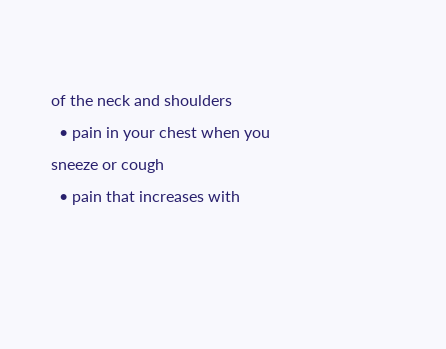of the neck and shoulders
  • pain in your chest when you sneeze or cough
  • pain that increases with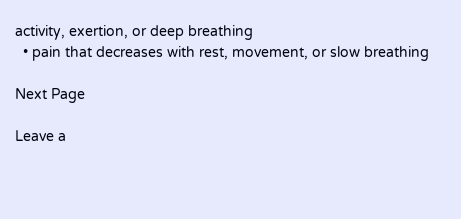activity, exertion, or deep breathing
  • pain that decreases with rest, movement, or slow breathing

Next Page

Leave a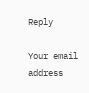Reply

Your email address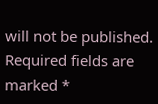will not be published. Required fields are marked *